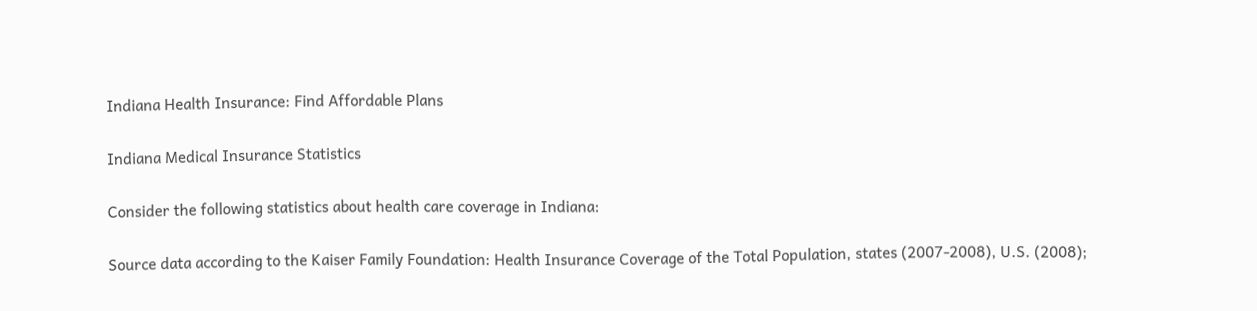Indiana Health Insurance: Find Affordable Plans

Indiana Medical Insurance Statistics

Consider the following statistics about health care coverage in Indiana:

Source data according to the Kaiser Family Foundation: Health Insurance Coverage of the Total Population, states (2007-2008), U.S. (2008);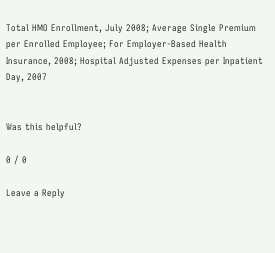Total HMO Enrollment, July 2008; Average Single Premium per Enrolled Employee; For Employer-Based Health Insurance, 2008; Hospital Adjusted Expenses per Inpatient Day, 2007


Was this helpful?

0 / 0

Leave a Reply